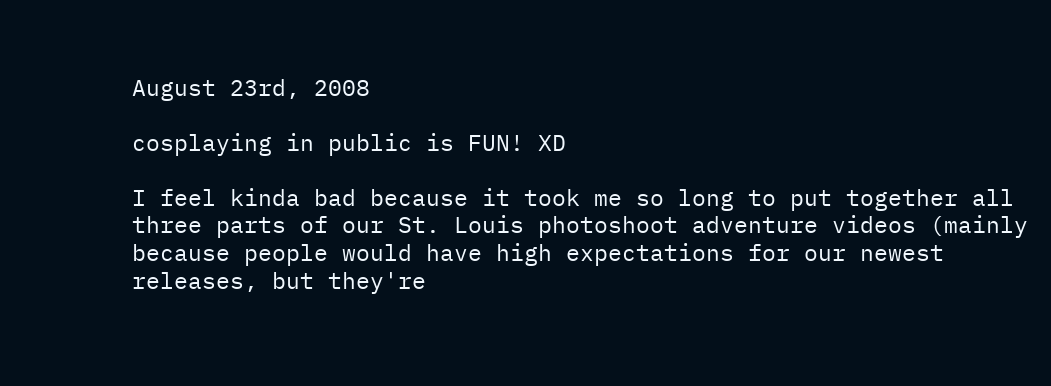August 23rd, 2008

cosplaying in public is FUN! XD

I feel kinda bad because it took me so long to put together all three parts of our St. Louis photoshoot adventure videos (mainly because people would have high expectations for our newest releases, but they're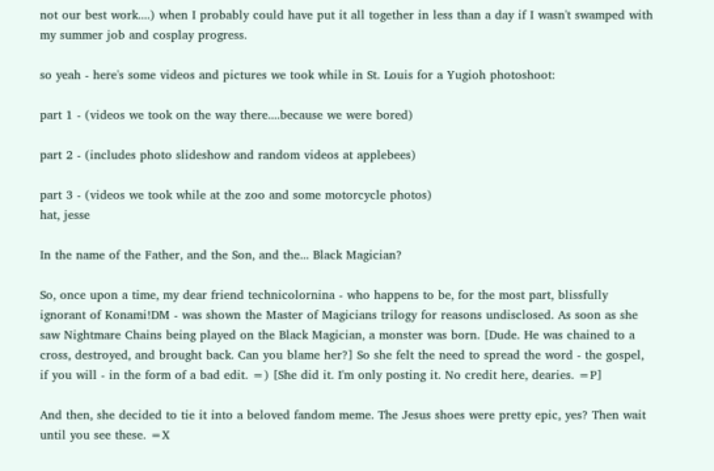not our best work....) when I probably could have put it all together in less than a day if I wasn't swamped with my summer job and cosplay progress.

so yeah - here's some videos and pictures we took while in St. Louis for a Yugioh photoshoot:

part 1 - (videos we took on the way there....because we were bored)

part 2 - (includes photo slideshow and random videos at applebees)

part 3 - (videos we took while at the zoo and some motorcycle photos)
hat, jesse

In the name of the Father, and the Son, and the... Black Magician?

So, once upon a time, my dear friend technicolornina - who happens to be, for the most part, blissfully ignorant of Konami!DM - was shown the Master of Magicians trilogy for reasons undisclosed. As soon as she saw Nightmare Chains being played on the Black Magician, a monster was born. [Dude. He was chained to a cross, destroyed, and brought back. Can you blame her?] So she felt the need to spread the word - the gospel, if you will - in the form of a bad edit. =) [She did it. I'm only posting it. No credit here, dearies. =P]

And then, she decided to tie it into a beloved fandom meme. The Jesus shoes were pretty epic, yes? Then wait until you see these. =X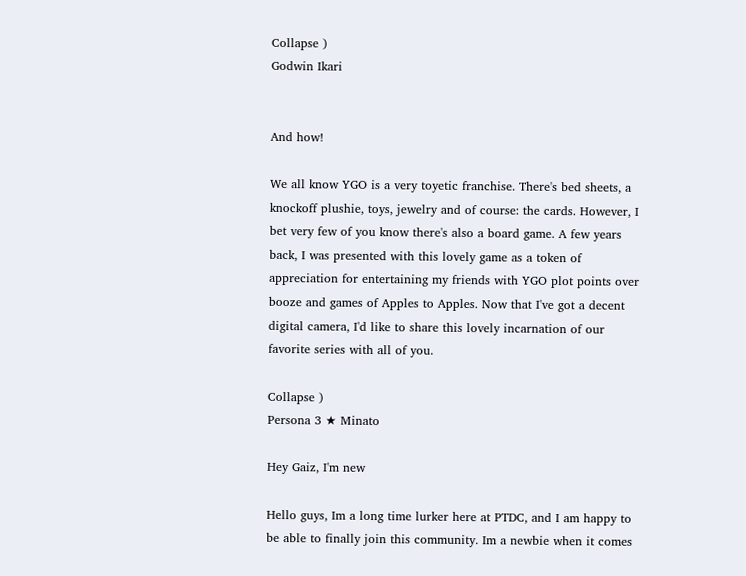Collapse )
Godwin Ikari


And how!

We all know YGO is a very toyetic franchise. There's bed sheets, a knockoff plushie, toys, jewelry and of course: the cards. However, I bet very few of you know there's also a board game. A few years back, I was presented with this lovely game as a token of appreciation for entertaining my friends with YGO plot points over booze and games of Apples to Apples. Now that I've got a decent digital camera, I'd like to share this lovely incarnation of our favorite series with all of you.

Collapse )
Persona 3 ★ Minato

Hey Gaiz, I'm new

Hello guys, Im a long time lurker here at PTDC, and I am happy to be able to finally join this community. Im a newbie when it comes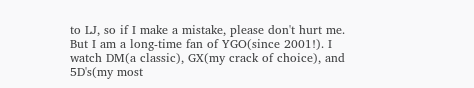to LJ, so if I make a mistake, please don't hurt me. But I am a long-time fan of YGO(since 2001!). I watch DM(a classic), GX(my crack of choice), and 5D's(my most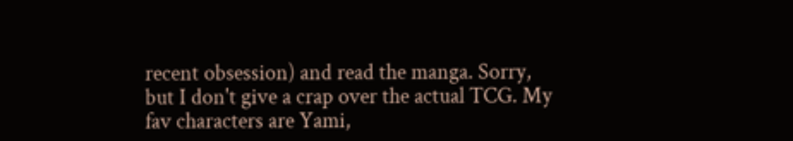recent obsession) and read the manga. Sorry, but I don't give a crap over the actual TCG. My fav characters are Yami,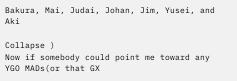Bakura, Mai, Judai, Johan, Jim, Yusei, and Aki

Collapse )
Now if somebody could point me toward any YGO MADs(or that GX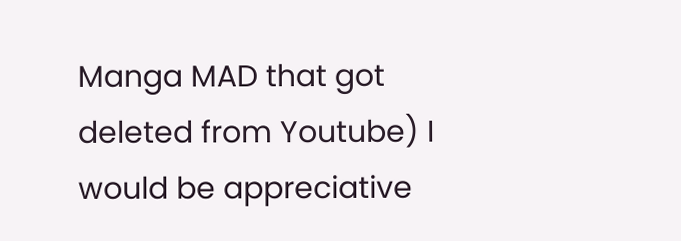Manga MAD that got deleted from Youtube) I would be appreciative